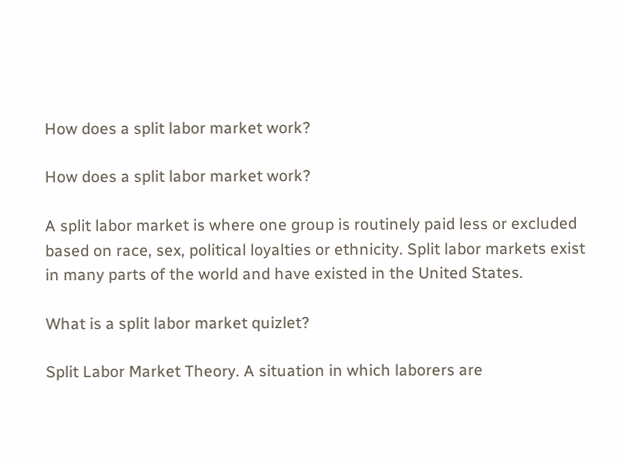How does a split labor market work?

How does a split labor market work?

A split labor market is where one group is routinely paid less or excluded based on race, sex, political loyalties or ethnicity. Split labor markets exist in many parts of the world and have existed in the United States.

What is a split labor market quizlet?

Split Labor Market Theory. A situation in which laborers are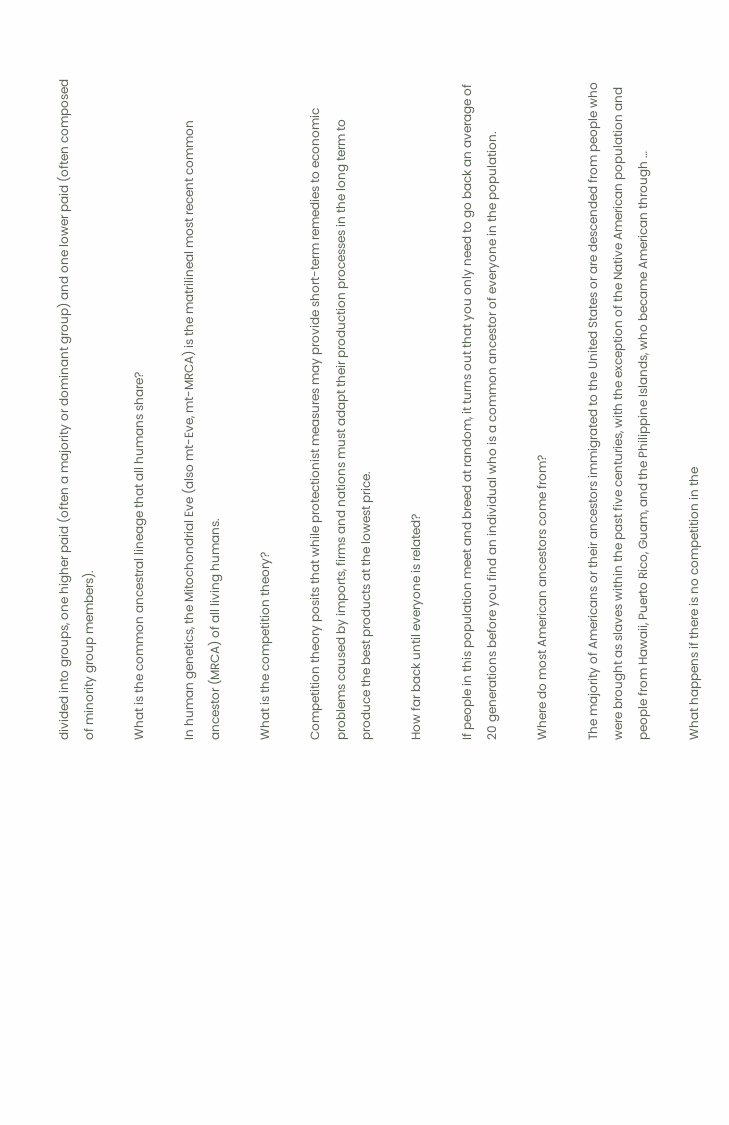divided into groups, one higher paid (often a majority or dominant group) and one lower paid (often composed of minority group members).

What is the common ancestral lineage that all humans share?

In human genetics, the Mitochondrial Eve (also mt-Eve, mt-MRCA) is the matrilineal most recent common ancestor (MRCA) of all living humans.

What is the competition theory?

Competition theory posits that while protectionist measures may provide short-term remedies to economic problems caused by imports, firms and nations must adapt their production processes in the long term to produce the best products at the lowest price.

How far back until everyone is related?

If people in this population meet and breed at random, it turns out that you only need to go back an average of 20 generations before you find an individual who is a common ancestor of everyone in the population.

Where do most American ancestors come from?

The majority of Americans or their ancestors immigrated to the United States or are descended from people who were brought as slaves within the past five centuries, with the exception of the Native American population and people from Hawaii, Puerto Rico, Guam, and the Philippine Islands, who became American through …

What happens if there is no competition in the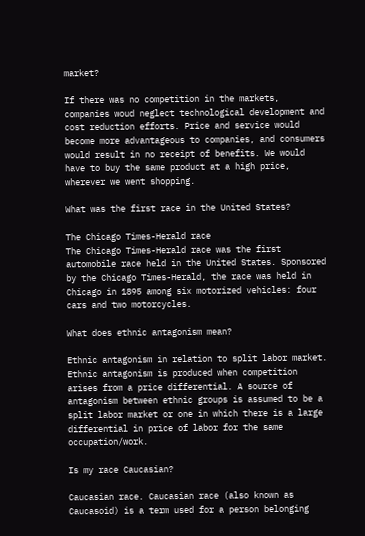market?

If there was no competition in the markets, companies woud neglect technological development and cost reduction efforts. Price and service would become more advantageous to companies, and consumers would result in no receipt of benefits. We would have to buy the same product at a high price, wherever we went shopping.

What was the first race in the United States?

The Chicago Times-Herald race
The Chicago Times-Herald race was the first automobile race held in the United States. Sponsored by the Chicago Times-Herald, the race was held in Chicago in 1895 among six motorized vehicles: four cars and two motorcycles.

What does ethnic antagonism mean?

Ethnic antagonism in relation to split labor market. Ethnic antagonism is produced when competition arises from a price differential. A source of antagonism between ethnic groups is assumed to be a split labor market or one in which there is a large differential in price of labor for the same occupation/work.

Is my race Caucasian?

Caucasian race. Caucasian race (also known as Caucasoid) is a term used for a person belonging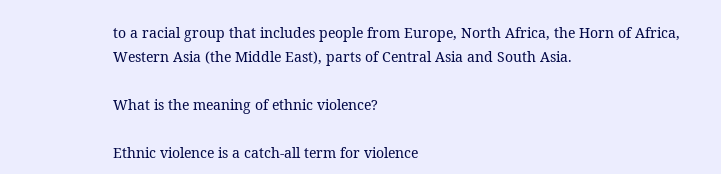to a racial group that includes people from Europe, North Africa, the Horn of Africa, Western Asia (the Middle East), parts of Central Asia and South Asia.

What is the meaning of ethnic violence?

Ethnic violence is a catch-all term for violence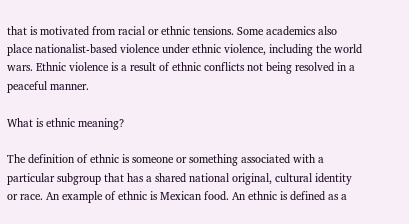that is motivated from racial or ethnic tensions. Some academics also place nationalist-based violence under ethnic violence, including the world wars. Ethnic violence is a result of ethnic conflicts not being resolved in a peaceful manner.

What is ethnic meaning?

The definition of ethnic is someone or something associated with a particular subgroup that has a shared national original, cultural identity or race. An example of ethnic is Mexican food. An ethnic is defined as a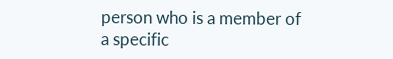person who is a member of a specific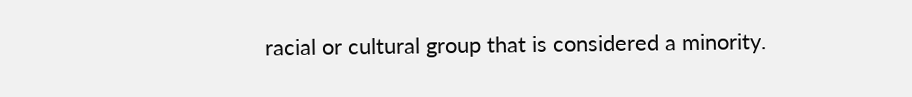racial or cultural group that is considered a minority.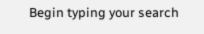Begin typing your search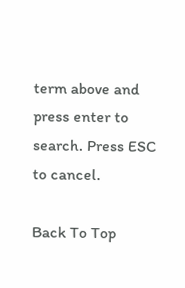term above and press enter to search. Press ESC to cancel.

Back To Top